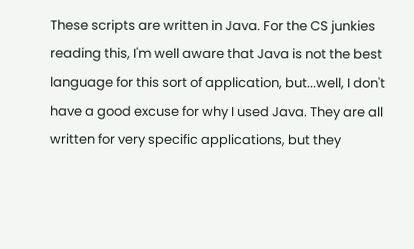These scripts are written in Java. For the CS junkies reading this, I'm well aware that Java is not the best language for this sort of application, but...well, I don't have a good excuse for why I used Java. They are all written for very specific applications, but they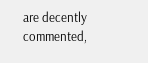are decently commented,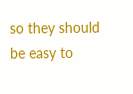so they should be easy to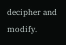decipher and modify.